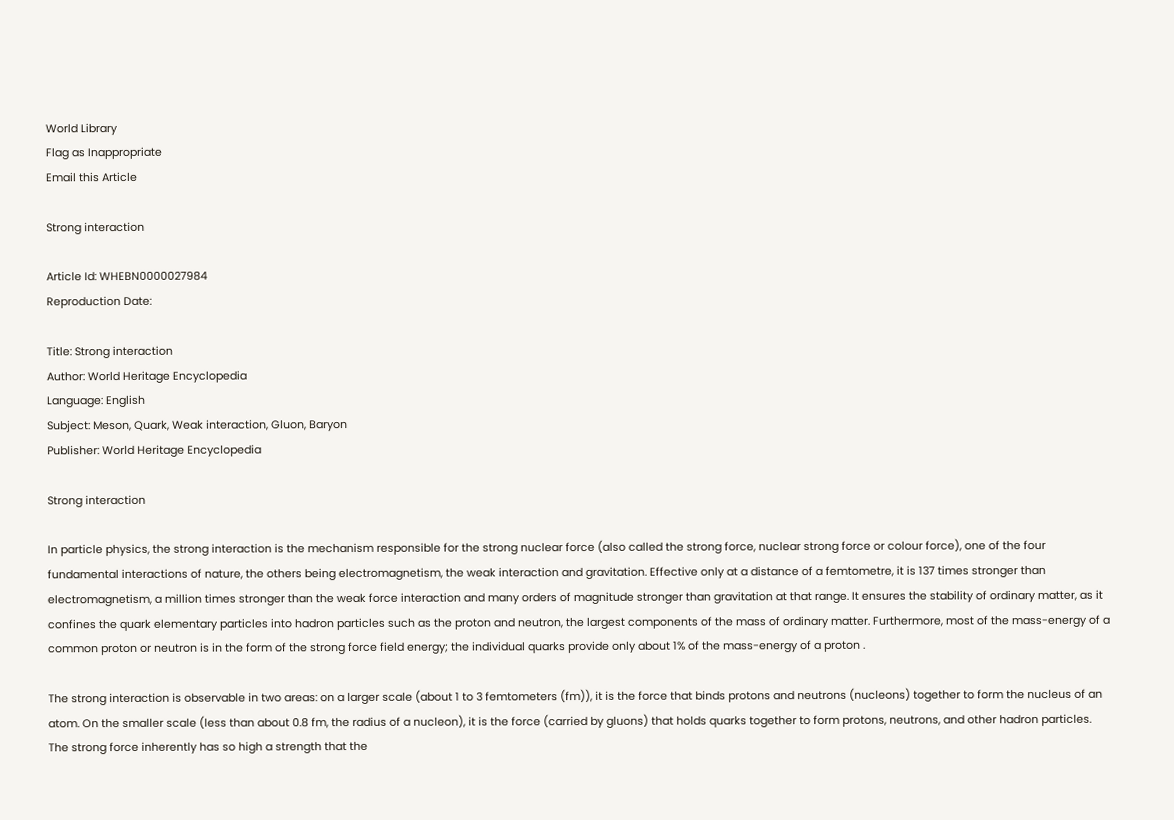World Library
Flag as Inappropriate
Email this Article

Strong interaction

Article Id: WHEBN0000027984
Reproduction Date:

Title: Strong interaction
Author: World Heritage Encyclopedia
Language: English
Subject: Meson, Quark, Weak interaction, Gluon, Baryon
Publisher: World Heritage Encyclopedia

Strong interaction

In particle physics, the strong interaction is the mechanism responsible for the strong nuclear force (also called the strong force, nuclear strong force or colour force), one of the four fundamental interactions of nature, the others being electromagnetism, the weak interaction and gravitation. Effective only at a distance of a femtometre, it is 137 times stronger than electromagnetism, a million times stronger than the weak force interaction and many orders of magnitude stronger than gravitation at that range. It ensures the stability of ordinary matter, as it confines the quark elementary particles into hadron particles such as the proton and neutron, the largest components of the mass of ordinary matter. Furthermore, most of the mass-energy of a common proton or neutron is in the form of the strong force field energy; the individual quarks provide only about 1% of the mass-energy of a proton .

The strong interaction is observable in two areas: on a larger scale (about 1 to 3 femtometers (fm)), it is the force that binds protons and neutrons (nucleons) together to form the nucleus of an atom. On the smaller scale (less than about 0.8 fm, the radius of a nucleon), it is the force (carried by gluons) that holds quarks together to form protons, neutrons, and other hadron particles. The strong force inherently has so high a strength that the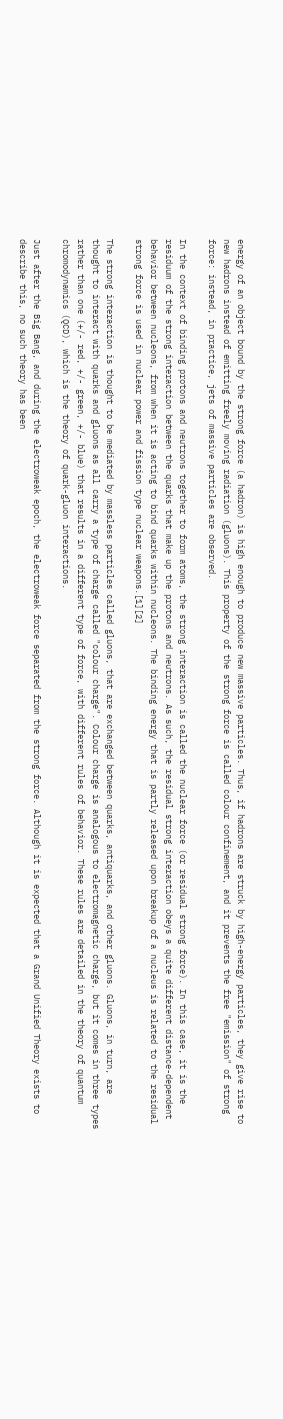energy of an object bound by the strong force (a hadron) is high enough to produce new massive particles. Thus, if hadrons are struck by high-energy particles, they give rise to new hadrons instead of emitting freely moving radiation (gluons). This property of the strong force is called colour confinement, and it prevents the free "emission" of strong force: instead, in practice, jets of massive particles are observed.

In the context of binding protons and neutrons together to form atoms, the strong interaction is called the nuclear force (or residual strong force). In this case, it is the residuum of the strong interaction between the quarks that make up the protons and neutrons. As such, the residual strong interaction obeys a quite different distance-dependent behavior between nucleons, from when it is acting to bind quarks within nucleons. The binding energy that is partly released upon breakup of a nucleus is related to the residual strong force is used in nuclear power and fission type nuclear weapons.[1][2]

The strong interaction is thought to be mediated by massless particles called gluons, that are exchanged between quarks, antiquarks, and other gluons. Gluons, in turn, are thought to interact with quarks and gluons as all carry a type of charge called "colour charge". Colour charge is analogous to electromagnetic charge, but it comes in three types rather than one (+/- red, +/- green, +/- blue) that results in a different type of force, with different rules of behavior. These rules are detailed in the theory of quantum chromodynamics (QCD), which is the theory of quark-gluon interactions.

Just after the Big Bang, and during the electroweak epoch, the electroweak force separated from the strong force. Although it is expected that a Grand Unified Theory exists to describe this, no such theory has been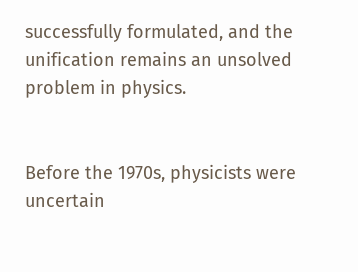successfully formulated, and the unification remains an unsolved problem in physics.


Before the 1970s, physicists were uncertain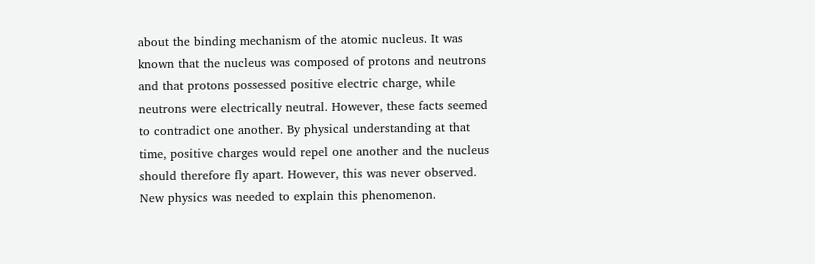about the binding mechanism of the atomic nucleus. It was known that the nucleus was composed of protons and neutrons and that protons possessed positive electric charge, while neutrons were electrically neutral. However, these facts seemed to contradict one another. By physical understanding at that time, positive charges would repel one another and the nucleus should therefore fly apart. However, this was never observed. New physics was needed to explain this phenomenon.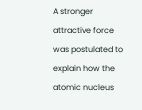A stronger attractive force was postulated to explain how the atomic nucleus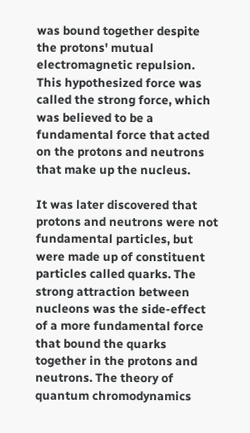was bound together despite the protons' mutual electromagnetic repulsion. This hypothesized force was called the strong force, which was believed to be a fundamental force that acted on the protons and neutrons that make up the nucleus.

It was later discovered that protons and neutrons were not fundamental particles, but were made up of constituent particles called quarks. The strong attraction between nucleons was the side-effect of a more fundamental force that bound the quarks together in the protons and neutrons. The theory of quantum chromodynamics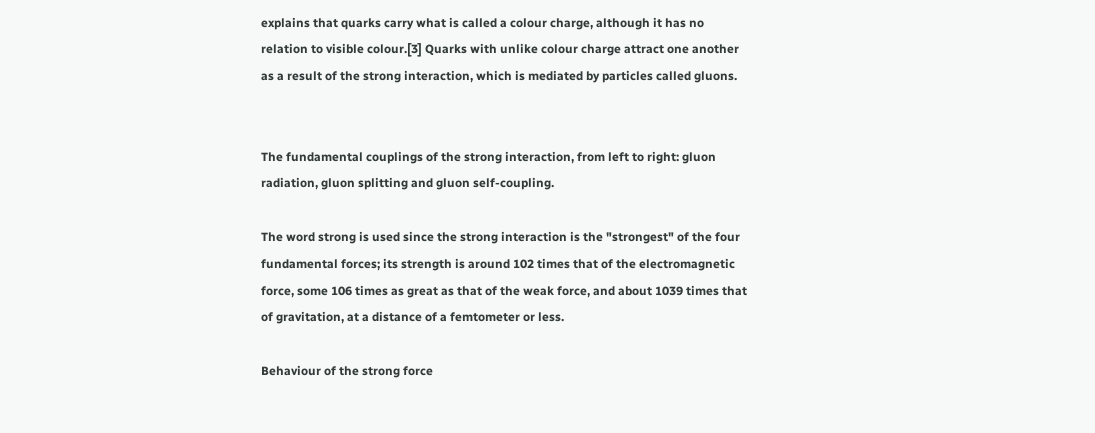explains that quarks carry what is called a colour charge, although it has no relation to visible colour.[3] Quarks with unlike colour charge attract one another as a result of the strong interaction, which is mediated by particles called gluons.


The fundamental couplings of the strong interaction, from left to right: gluon radiation, gluon splitting and gluon self-coupling.

The word strong is used since the strong interaction is the "strongest" of the four fundamental forces; its strength is around 102 times that of the electromagnetic force, some 106 times as great as that of the weak force, and about 1039 times that of gravitation, at a distance of a femtometer or less.

Behaviour of the strong force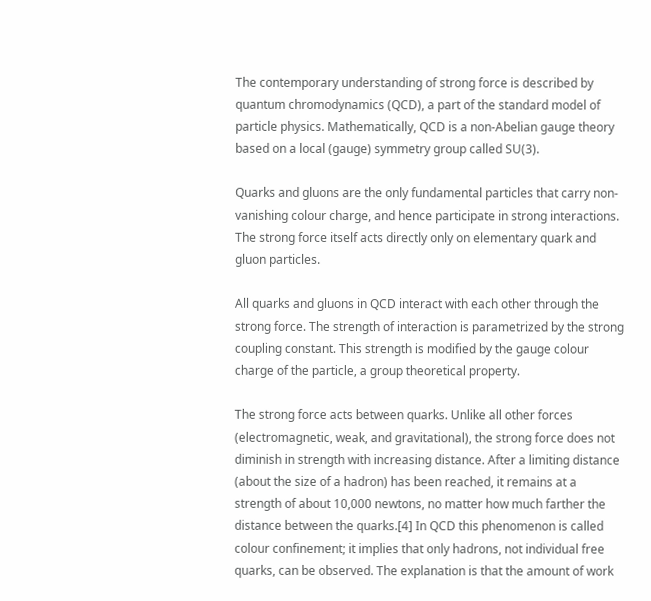The contemporary understanding of strong force is described by quantum chromodynamics (QCD), a part of the standard model of particle physics. Mathematically, QCD is a non-Abelian gauge theory based on a local (gauge) symmetry group called SU(3).

Quarks and gluons are the only fundamental particles that carry non-vanishing colour charge, and hence participate in strong interactions. The strong force itself acts directly only on elementary quark and gluon particles.

All quarks and gluons in QCD interact with each other through the strong force. The strength of interaction is parametrized by the strong coupling constant. This strength is modified by the gauge colour charge of the particle, a group theoretical property.

The strong force acts between quarks. Unlike all other forces (electromagnetic, weak, and gravitational), the strong force does not diminish in strength with increasing distance. After a limiting distance (about the size of a hadron) has been reached, it remains at a strength of about 10,000 newtons, no matter how much farther the distance between the quarks.[4] In QCD this phenomenon is called colour confinement; it implies that only hadrons, not individual free quarks, can be observed. The explanation is that the amount of work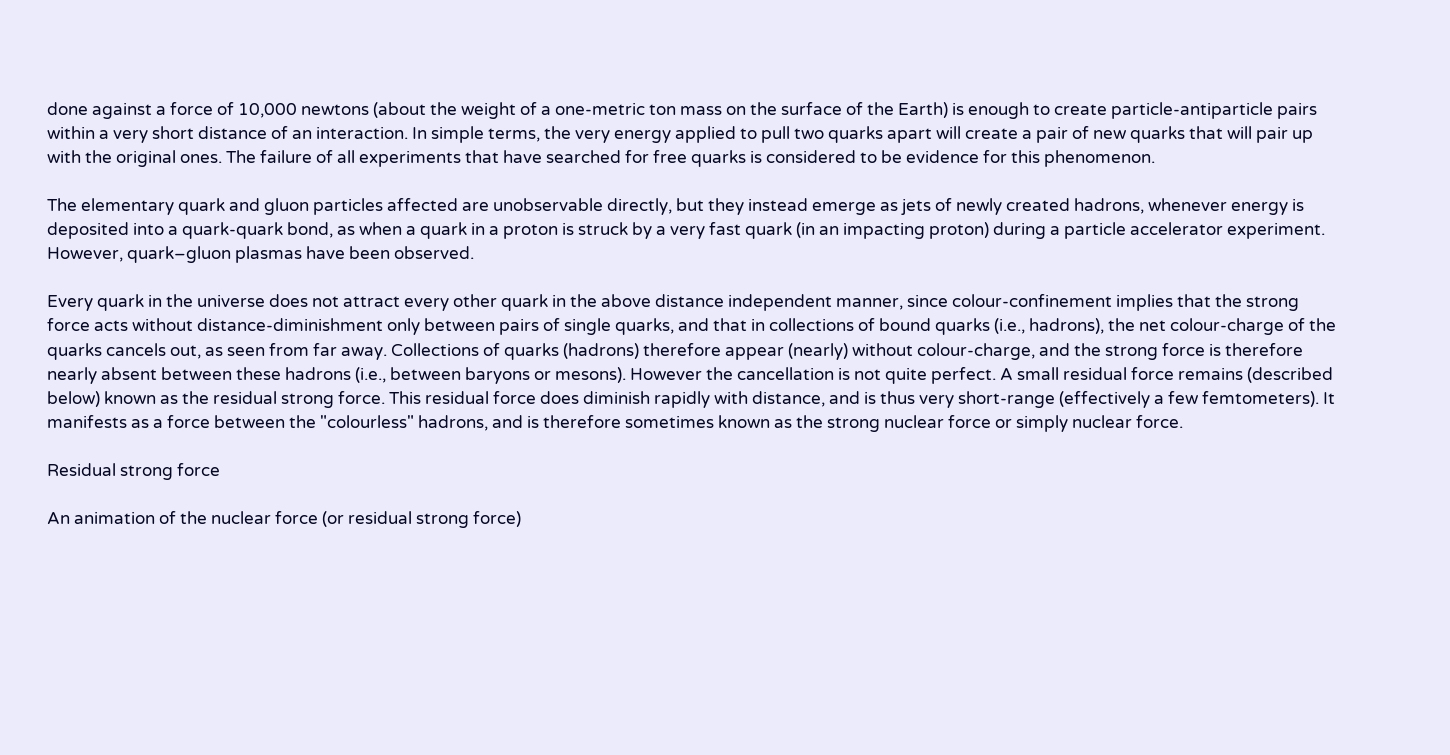done against a force of 10,000 newtons (about the weight of a one-metric ton mass on the surface of the Earth) is enough to create particle-antiparticle pairs within a very short distance of an interaction. In simple terms, the very energy applied to pull two quarks apart will create a pair of new quarks that will pair up with the original ones. The failure of all experiments that have searched for free quarks is considered to be evidence for this phenomenon.

The elementary quark and gluon particles affected are unobservable directly, but they instead emerge as jets of newly created hadrons, whenever energy is deposited into a quark-quark bond, as when a quark in a proton is struck by a very fast quark (in an impacting proton) during a particle accelerator experiment. However, quark–gluon plasmas have been observed.

Every quark in the universe does not attract every other quark in the above distance independent manner, since colour-confinement implies that the strong force acts without distance-diminishment only between pairs of single quarks, and that in collections of bound quarks (i.e., hadrons), the net colour-charge of the quarks cancels out, as seen from far away. Collections of quarks (hadrons) therefore appear (nearly) without colour-charge, and the strong force is therefore nearly absent between these hadrons (i.e., between baryons or mesons). However the cancellation is not quite perfect. A small residual force remains (described below) known as the residual strong force. This residual force does diminish rapidly with distance, and is thus very short-range (effectively a few femtometers). It manifests as a force between the "colourless" hadrons, and is therefore sometimes known as the strong nuclear force or simply nuclear force.

Residual strong force

An animation of the nuclear force (or residual strong force)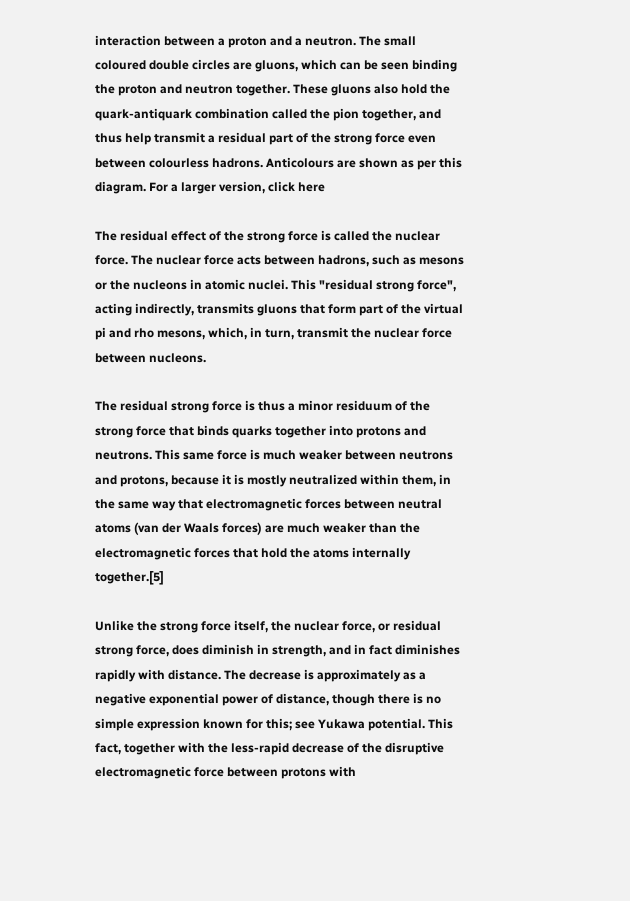interaction between a proton and a neutron. The small coloured double circles are gluons, which can be seen binding the proton and neutron together. These gluons also hold the quark-antiquark combination called the pion together, and thus help transmit a residual part of the strong force even between colourless hadrons. Anticolours are shown as per this diagram. For a larger version, click here

The residual effect of the strong force is called the nuclear force. The nuclear force acts between hadrons, such as mesons or the nucleons in atomic nuclei. This "residual strong force", acting indirectly, transmits gluons that form part of the virtual pi and rho mesons, which, in turn, transmit the nuclear force between nucleons.

The residual strong force is thus a minor residuum of the strong force that binds quarks together into protons and neutrons. This same force is much weaker between neutrons and protons, because it is mostly neutralized within them, in the same way that electromagnetic forces between neutral atoms (van der Waals forces) are much weaker than the electromagnetic forces that hold the atoms internally together.[5]

Unlike the strong force itself, the nuclear force, or residual strong force, does diminish in strength, and in fact diminishes rapidly with distance. The decrease is approximately as a negative exponential power of distance, though there is no simple expression known for this; see Yukawa potential. This fact, together with the less-rapid decrease of the disruptive electromagnetic force between protons with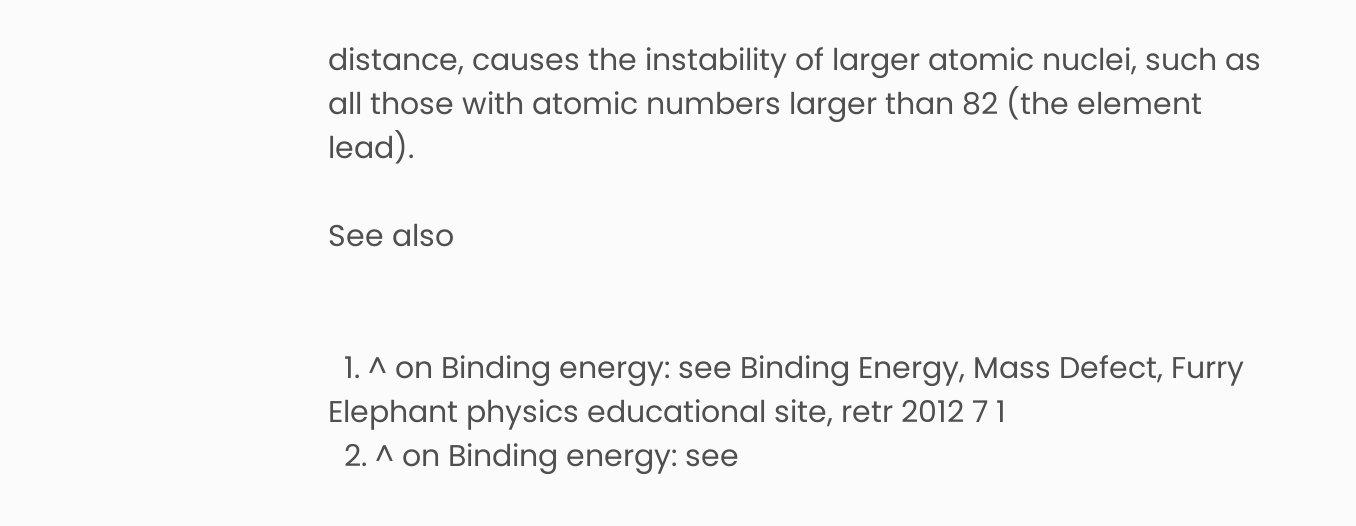distance, causes the instability of larger atomic nuclei, such as all those with atomic numbers larger than 82 (the element lead).

See also


  1. ^ on Binding energy: see Binding Energy, Mass Defect, Furry Elephant physics educational site, retr 2012 7 1
  2. ^ on Binding energy: see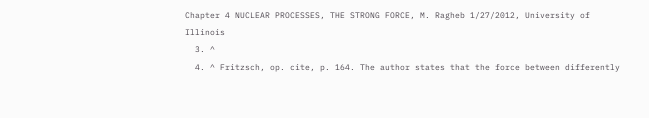Chapter 4 NUCLEAR PROCESSES, THE STRONG FORCE, M. Ragheb 1/27/2012, University of Illinois
  3. ^
  4. ^ Fritzsch, op. cite, p. 164. The author states that the force between differently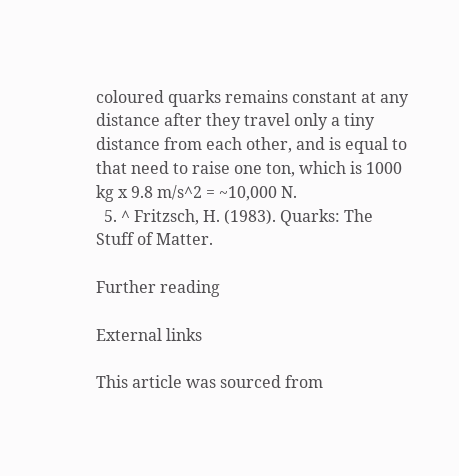coloured quarks remains constant at any distance after they travel only a tiny distance from each other, and is equal to that need to raise one ton, which is 1000 kg x 9.8 m/s^2 = ~10,000 N.
  5. ^ Fritzsch, H. (1983). Quarks: The Stuff of Matter.

Further reading

External links

This article was sourced from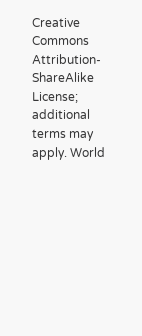Creative Commons Attribution-ShareAlike License; additional terms may apply. World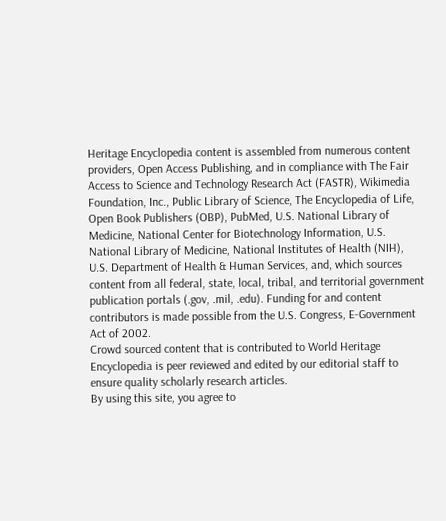Heritage Encyclopedia content is assembled from numerous content providers, Open Access Publishing, and in compliance with The Fair Access to Science and Technology Research Act (FASTR), Wikimedia Foundation, Inc., Public Library of Science, The Encyclopedia of Life, Open Book Publishers (OBP), PubMed, U.S. National Library of Medicine, National Center for Biotechnology Information, U.S. National Library of Medicine, National Institutes of Health (NIH), U.S. Department of Health & Human Services, and, which sources content from all federal, state, local, tribal, and territorial government publication portals (.gov, .mil, .edu). Funding for and content contributors is made possible from the U.S. Congress, E-Government Act of 2002.
Crowd sourced content that is contributed to World Heritage Encyclopedia is peer reviewed and edited by our editorial staff to ensure quality scholarly research articles.
By using this site, you agree to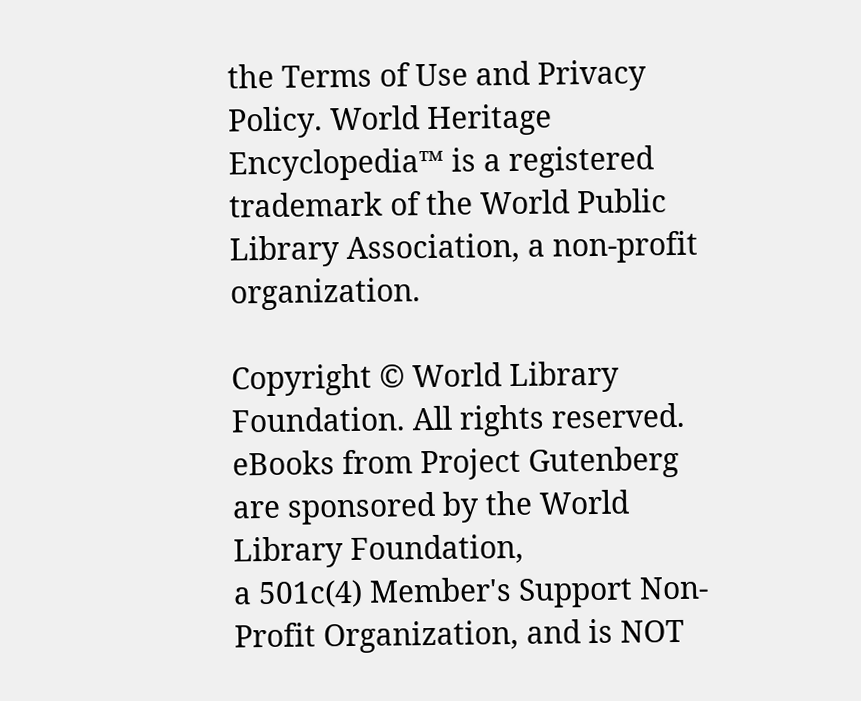the Terms of Use and Privacy Policy. World Heritage Encyclopedia™ is a registered trademark of the World Public Library Association, a non-profit organization.

Copyright © World Library Foundation. All rights reserved. eBooks from Project Gutenberg are sponsored by the World Library Foundation,
a 501c(4) Member's Support Non-Profit Organization, and is NOT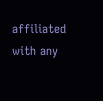affiliated with any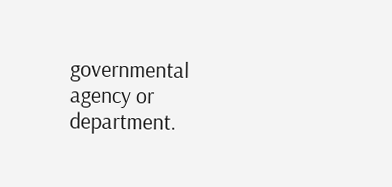governmental agency or department.